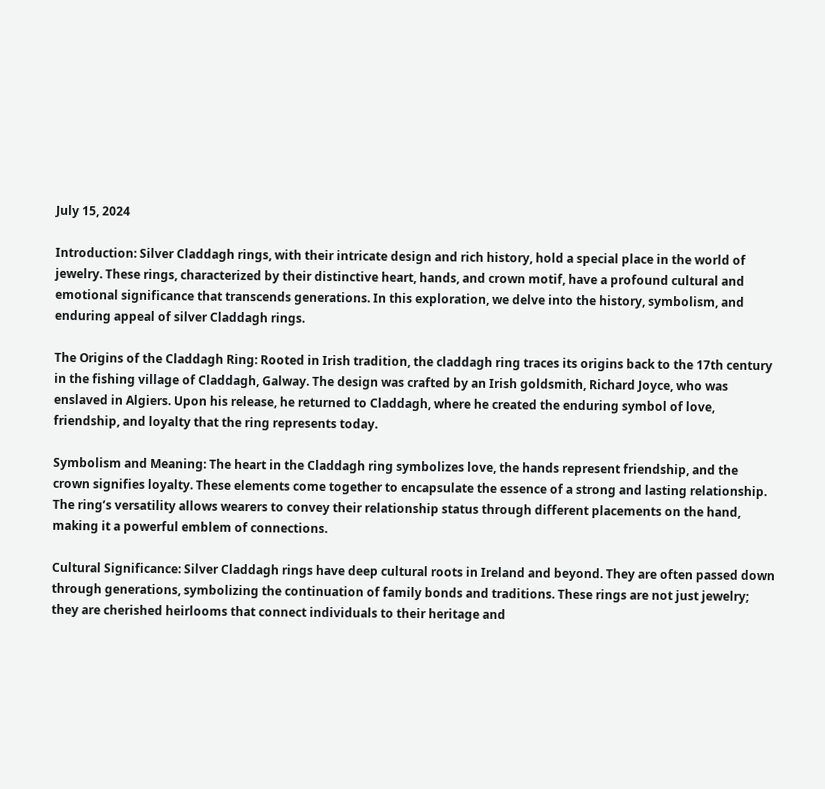July 15, 2024

Introduction: Silver Claddagh rings, with their intricate design and rich history, hold a special place in the world of jewelry. These rings, characterized by their distinctive heart, hands, and crown motif, have a profound cultural and emotional significance that transcends generations. In this exploration, we delve into the history, symbolism, and enduring appeal of silver Claddagh rings.

The Origins of the Claddagh Ring: Rooted in Irish tradition, the claddagh ring traces its origins back to the 17th century in the fishing village of Claddagh, Galway. The design was crafted by an Irish goldsmith, Richard Joyce, who was enslaved in Algiers. Upon his release, he returned to Claddagh, where he created the enduring symbol of love, friendship, and loyalty that the ring represents today.

Symbolism and Meaning: The heart in the Claddagh ring symbolizes love, the hands represent friendship, and the crown signifies loyalty. These elements come together to encapsulate the essence of a strong and lasting relationship. The ring’s versatility allows wearers to convey their relationship status through different placements on the hand, making it a powerful emblem of connections.

Cultural Significance: Silver Claddagh rings have deep cultural roots in Ireland and beyond. They are often passed down through generations, symbolizing the continuation of family bonds and traditions. These rings are not just jewelry; they are cherished heirlooms that connect individuals to their heritage and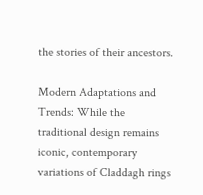the stories of their ancestors.

Modern Adaptations and Trends: While the traditional design remains iconic, contemporary variations of Claddagh rings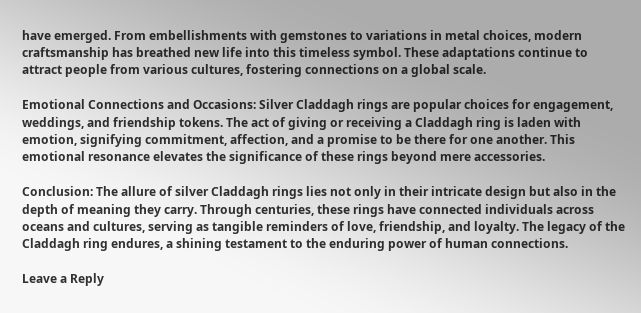have emerged. From embellishments with gemstones to variations in metal choices, modern craftsmanship has breathed new life into this timeless symbol. These adaptations continue to attract people from various cultures, fostering connections on a global scale.

Emotional Connections and Occasions: Silver Claddagh rings are popular choices for engagement, weddings, and friendship tokens. The act of giving or receiving a Claddagh ring is laden with emotion, signifying commitment, affection, and a promise to be there for one another. This emotional resonance elevates the significance of these rings beyond mere accessories.

Conclusion: The allure of silver Claddagh rings lies not only in their intricate design but also in the depth of meaning they carry. Through centuries, these rings have connected individuals across oceans and cultures, serving as tangible reminders of love, friendship, and loyalty. The legacy of the Claddagh ring endures, a shining testament to the enduring power of human connections.

Leave a Reply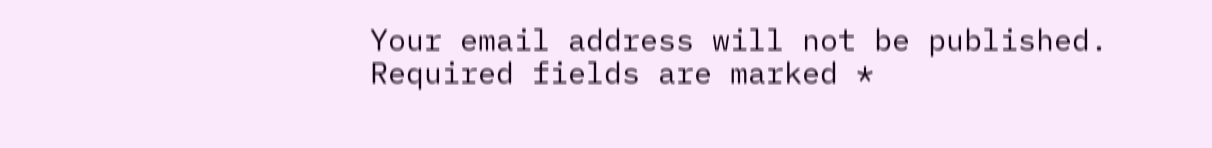Your email address will not be published. Required fields are marked *